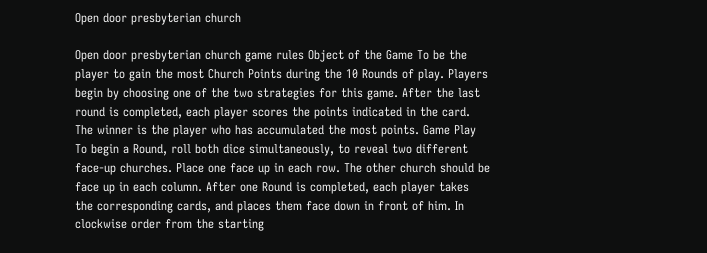Open door presbyterian church

Open door presbyterian church game rules Object of the Game To be the player to gain the most Church Points during the 10 Rounds of play. Players begin by choosing one of the two strategies for this game. After the last round is completed, each player scores the points indicated in the card. The winner is the player who has accumulated the most points. Game Play To begin a Round, roll both dice simultaneously, to reveal two different face-up churches. Place one face up in each row. The other church should be face up in each column. After one Round is completed, each player takes the corresponding cards, and places them face down in front of him. In clockwise order from the starting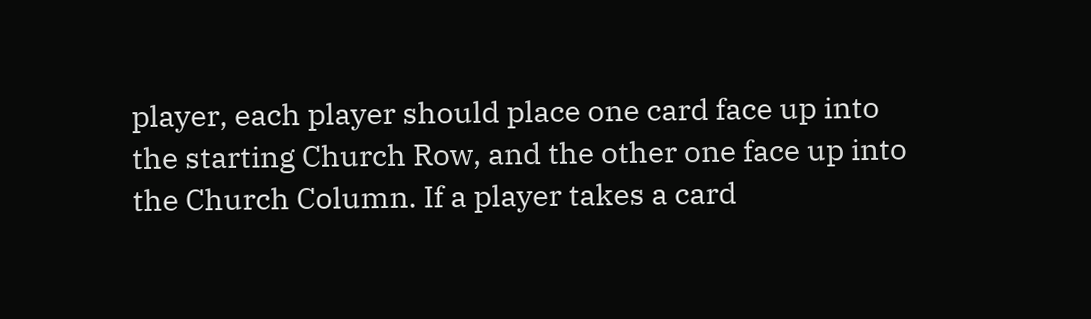player, each player should place one card face up into the starting Church Row, and the other one face up into the Church Column. If a player takes a card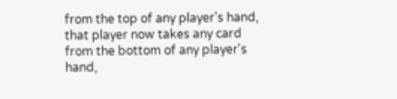from the top of any player's hand, that player now takes any card from the bottom of any player's hand,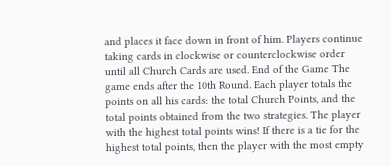and places it face down in front of him. Players continue taking cards in clockwise or counterclockwise order until all Church Cards are used. End of the Game The game ends after the 10th Round. Each player totals the points on all his cards: the total Church Points, and the total points obtained from the two strategies. The player with the highest total points wins! If there is a tie for the highest total points, then the player with the most empty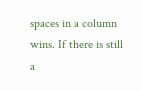spaces in a column wins. If there is still a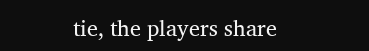tie, the players share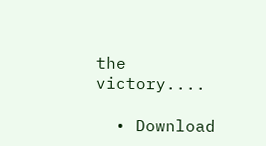the victory....

  • Download